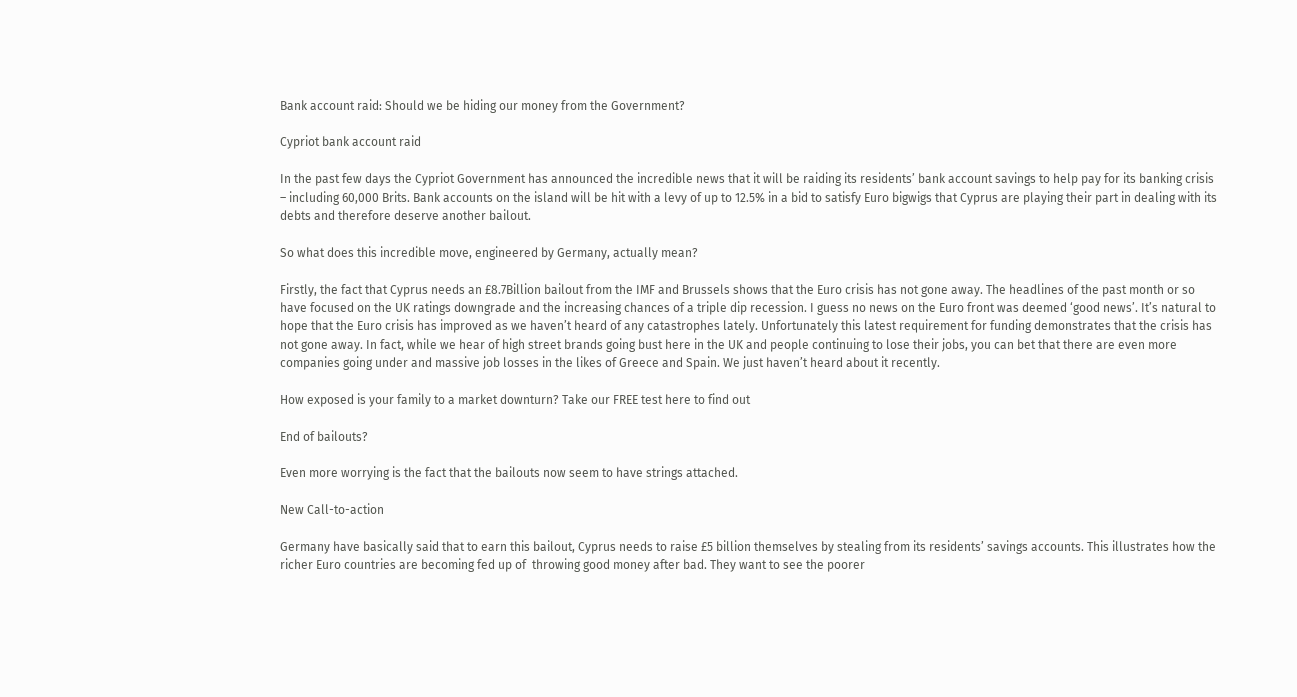Bank account raid: Should we be hiding our money from the Government?

Cypriot bank account raid

In the past few days the Cypriot Government has announced the incredible news that it will be raiding its residents’ bank account savings to help pay for its banking crisis – including 60,000 Brits. Bank accounts on the island will be hit with a levy of up to 12.5% in a bid to satisfy Euro bigwigs that Cyprus are playing their part in dealing with its debts and therefore deserve another bailout.

So what does this incredible move, engineered by Germany, actually mean?

Firstly, the fact that Cyprus needs an £8.7Billion bailout from the IMF and Brussels shows that the Euro crisis has not gone away. The headlines of the past month or so have focused on the UK ratings downgrade and the increasing chances of a triple dip recession. I guess no news on the Euro front was deemed ‘good news’. It’s natural to hope that the Euro crisis has improved as we haven’t heard of any catastrophes lately. Unfortunately this latest requirement for funding demonstrates that the crisis has not gone away. In fact, while we hear of high street brands going bust here in the UK and people continuing to lose their jobs, you can bet that there are even more companies going under and massive job losses in the likes of Greece and Spain. We just haven’t heard about it recently.

How exposed is your family to a market downturn? Take our FREE test here to find out

End of bailouts?

Even more worrying is the fact that the bailouts now seem to have strings attached.

New Call-to-action

Germany have basically said that to earn this bailout, Cyprus needs to raise £5 billion themselves by stealing from its residents’ savings accounts. This illustrates how the richer Euro countries are becoming fed up of  throwing good money after bad. They want to see the poorer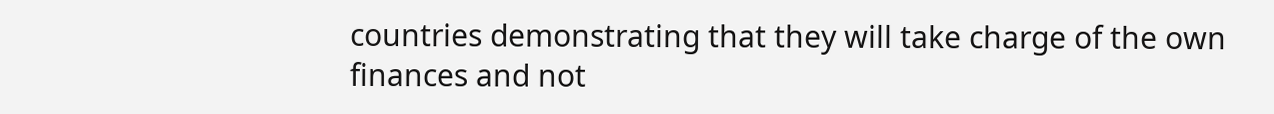countries demonstrating that they will take charge of the own finances and not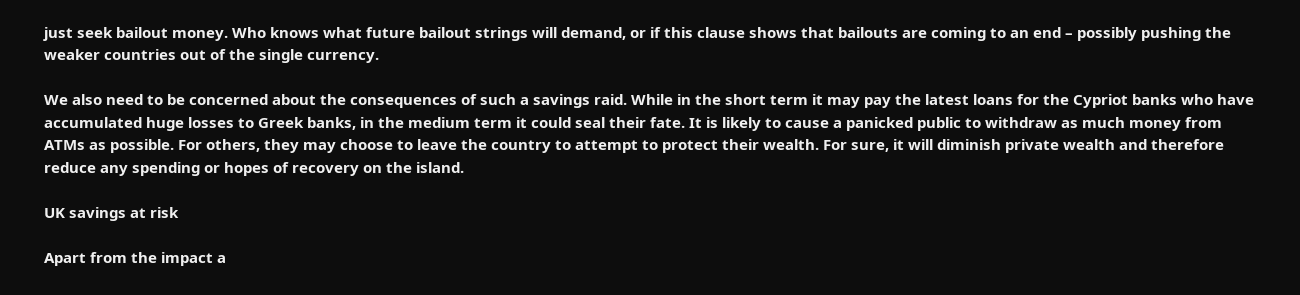just seek bailout money. Who knows what future bailout strings will demand, or if this clause shows that bailouts are coming to an end – possibly pushing the weaker countries out of the single currency.

We also need to be concerned about the consequences of such a savings raid. While in the short term it may pay the latest loans for the Cypriot banks who have accumulated huge losses to Greek banks, in the medium term it could seal their fate. It is likely to cause a panicked public to withdraw as much money from ATMs as possible. For others, they may choose to leave the country to attempt to protect their wealth. For sure, it will diminish private wealth and therefore reduce any spending or hopes of recovery on the island.

UK savings at risk

Apart from the impact a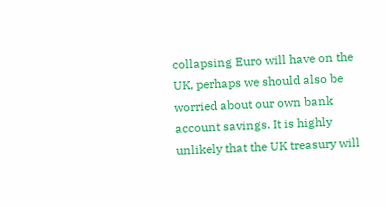collapsing Euro will have on the UK, perhaps we should also be worried about our own bank account savings. It is highly unlikely that the UK treasury will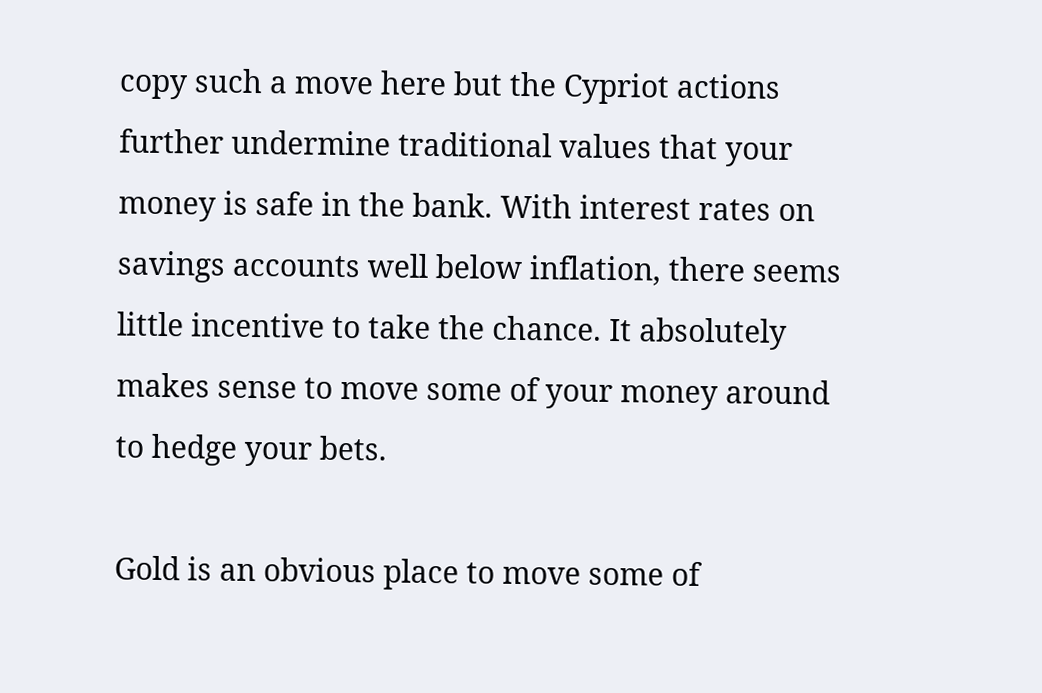copy such a move here but the Cypriot actions further undermine traditional values that your money is safe in the bank. With interest rates on savings accounts well below inflation, there seems little incentive to take the chance. It absolutely makes sense to move some of your money around to hedge your bets.

Gold is an obvious place to move some of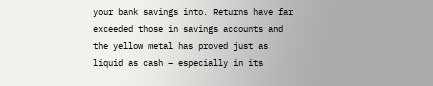your bank savings into. Returns have far exceeded those in savings accounts and the yellow metal has proved just as liquid as cash – especially in its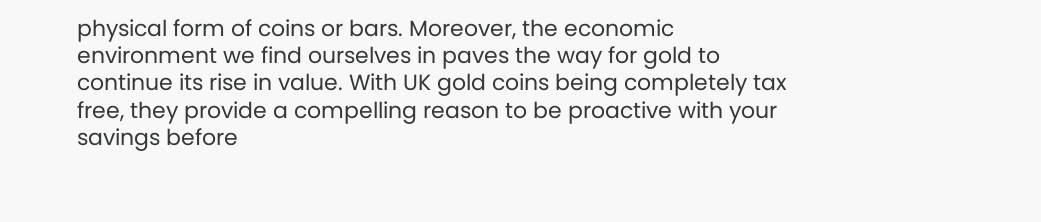physical form of coins or bars. Moreover, the economic environment we find ourselves in paves the way for gold to continue its rise in value. With UK gold coins being completely tax free, they provide a compelling reason to be proactive with your savings before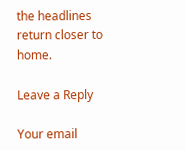the headlines return closer to home.

Leave a Reply

Your email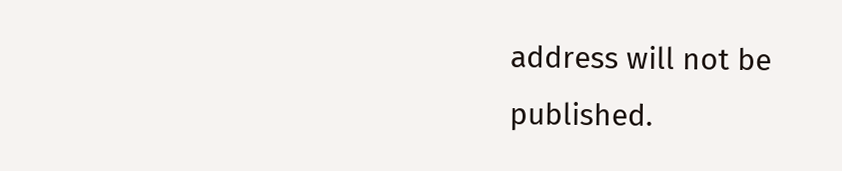address will not be published.